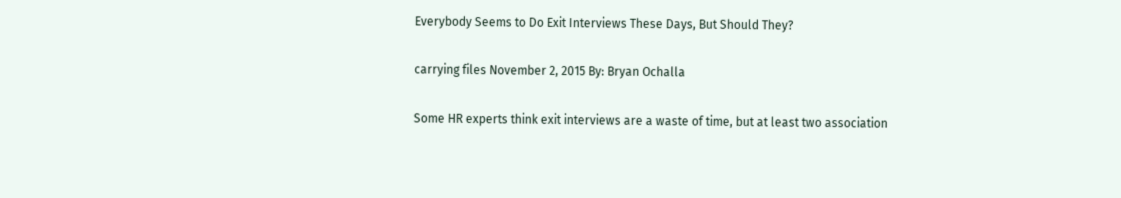Everybody Seems to Do Exit Interviews These Days, But Should They?

carrying files November 2, 2015 By: Bryan Ochalla

Some HR experts think exit interviews are a waste of time, but at least two association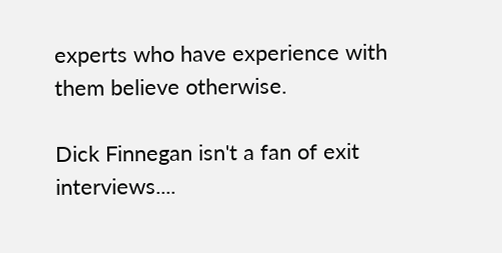experts who have experience with them believe otherwise.

Dick Finnegan isn't a fan of exit interviews....